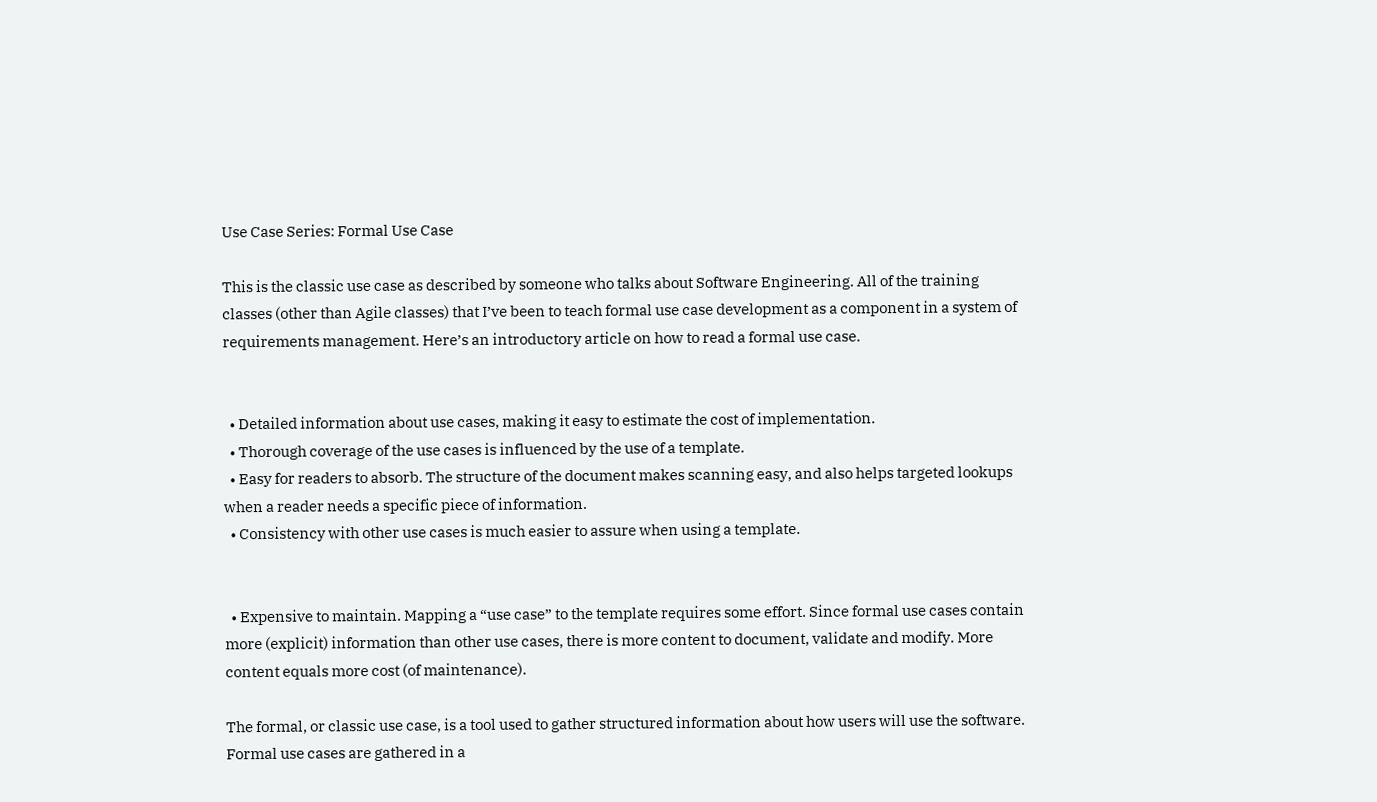Use Case Series: Formal Use Case

This is the classic use case as described by someone who talks about Software Engineering. All of the training classes (other than Agile classes) that I’ve been to teach formal use case development as a component in a system of requirements management. Here’s an introductory article on how to read a formal use case.


  • Detailed information about use cases, making it easy to estimate the cost of implementation.
  • Thorough coverage of the use cases is influenced by the use of a template.
  • Easy for readers to absorb. The structure of the document makes scanning easy, and also helps targeted lookups when a reader needs a specific piece of information.
  • Consistency with other use cases is much easier to assure when using a template.


  • Expensive to maintain. Mapping a “use case” to the template requires some effort. Since formal use cases contain more (explicit) information than other use cases, there is more content to document, validate and modify. More content equals more cost (of maintenance).

The formal, or classic use case, is a tool used to gather structured information about how users will use the software. Formal use cases are gathered in a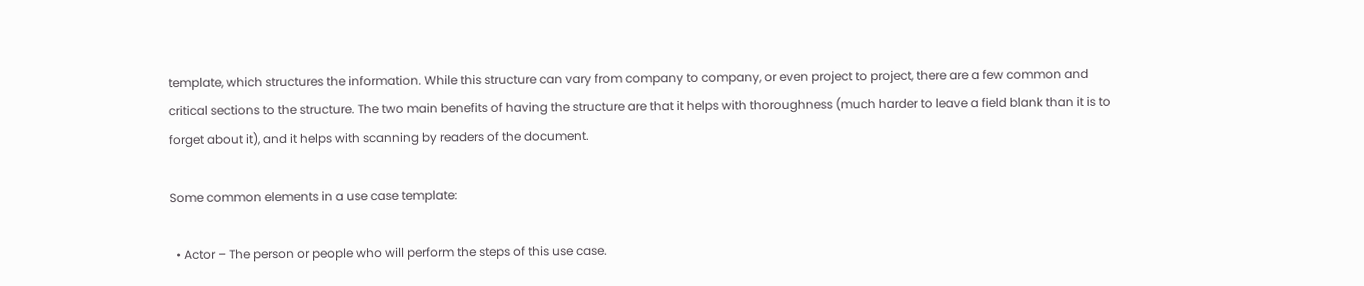template, which structures the information. While this structure can vary from company to company, or even project to project, there are a few common and critical sections to the structure. The two main benefits of having the structure are that it helps with thoroughness (much harder to leave a field blank than it is to forget about it), and it helps with scanning by readers of the document.

Some common elements in a use case template:

  • Actor – The person or people who will perform the steps of this use case.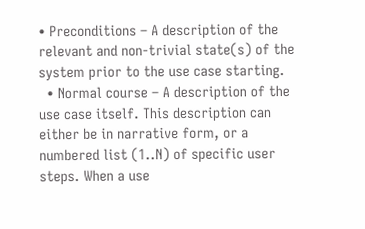• Preconditions – A description of the relevant and non-trivial state(s) of the system prior to the use case starting.
  • Normal course – A description of the use case itself. This description can either be in narrative form, or a numbered list (1..N) of specific user steps. When a use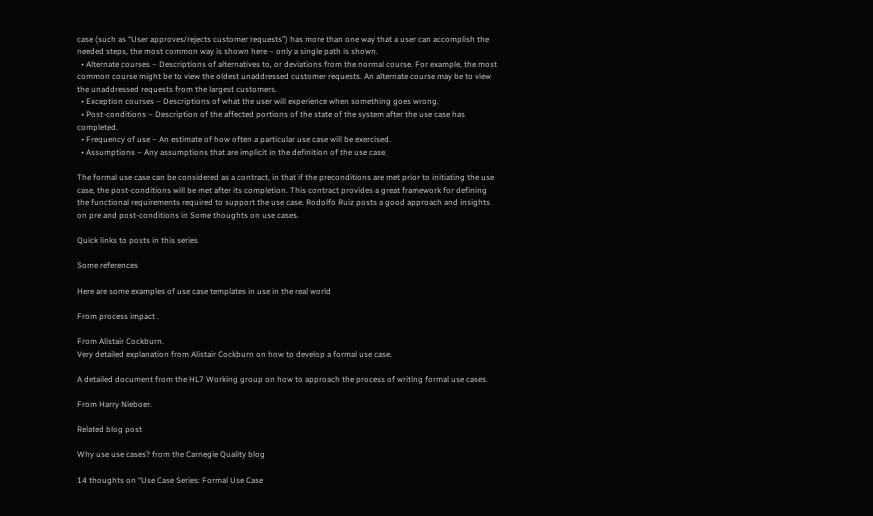case (such as “User approves/rejects customer requests”) has more than one way that a user can accomplish the needed steps, the most common way is shown here – only a single path is shown.
  • Alternate courses – Descriptions of alternatives to, or deviations from the normal course. For example, the most common course might be to view the oldest unaddressed customer requests. An alternate course may be to view the unaddressed requests from the largest customers.
  • Exception courses – Descriptions of what the user will experience when something goes wrong.
  • Post-conditions – Description of the affected portions of the state of the system after the use case has completed.
  • Frequency of use – An estimate of how often a particular use case will be exercised.
  • Assumptions – Any assumptions that are implicit in the definition of the use case.

The formal use case can be considered as a contract, in that if the preconditions are met prior to initiating the use case, the post-conditions will be met after its completion. This contract provides a great framework for defining the functional requirements required to support the use case. Rodolfo Ruiz posts a good approach and insights on pre and post-conditions in Some thoughts on use cases.

Quick links to posts in this series

Some references

Here are some examples of use case templates in use in the real world

From process impact .

From Alistair Cockburn.
Very detailed explanation from Alistair Cockburn on how to develop a formal use case.

A detailed document from the HL7 Working group on how to approach the process of writing formal use cases.

From Harry Nieboer.

Related blog post

Why use use cases? from the Carnegie Quality blog

14 thoughts on “Use Case Series: Formal Use Case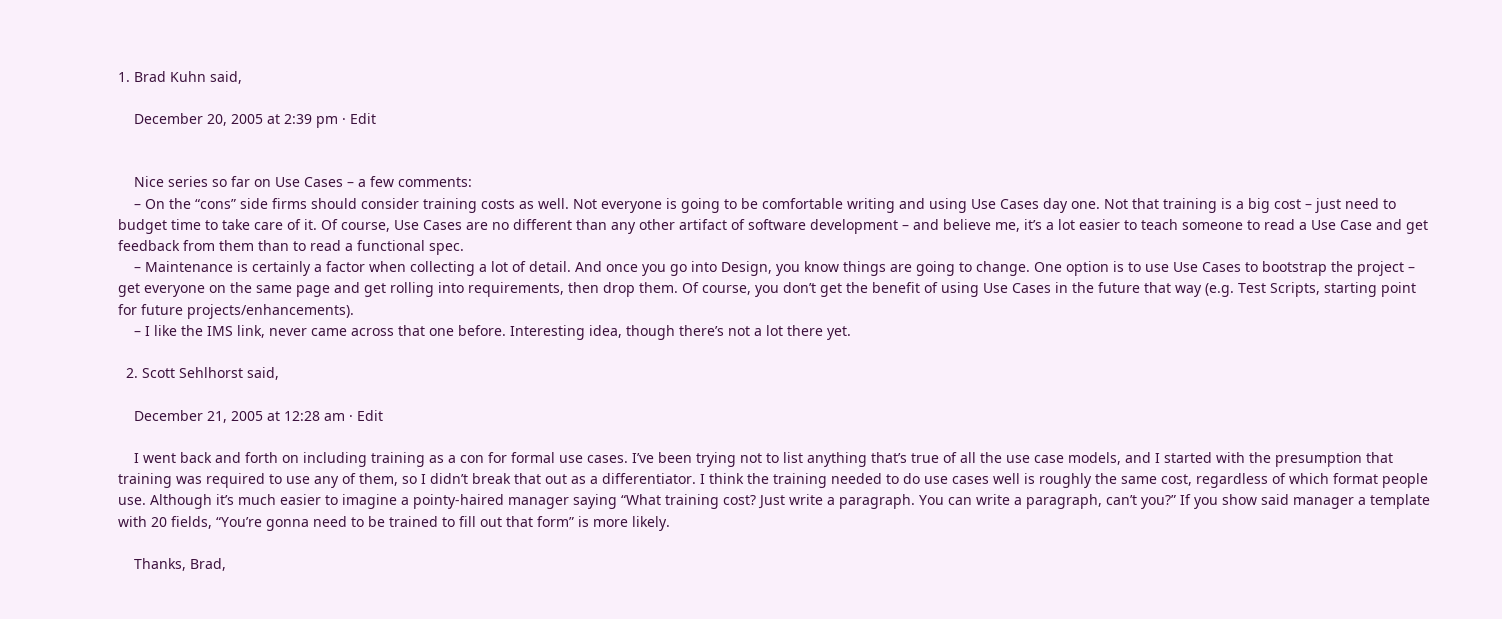1. Brad Kuhn said,

    December 20, 2005 at 2:39 pm · Edit


    Nice series so far on Use Cases – a few comments:
    – On the “cons” side firms should consider training costs as well. Not everyone is going to be comfortable writing and using Use Cases day one. Not that training is a big cost – just need to budget time to take care of it. Of course, Use Cases are no different than any other artifact of software development – and believe me, it’s a lot easier to teach someone to read a Use Case and get feedback from them than to read a functional spec.
    – Maintenance is certainly a factor when collecting a lot of detail. And once you go into Design, you know things are going to change. One option is to use Use Cases to bootstrap the project – get everyone on the same page and get rolling into requirements, then drop them. Of course, you don’t get the benefit of using Use Cases in the future that way (e.g. Test Scripts, starting point for future projects/enhancements).
    – I like the IMS link, never came across that one before. Interesting idea, though there’s not a lot there yet.

  2. Scott Sehlhorst said,

    December 21, 2005 at 12:28 am · Edit

    I went back and forth on including training as a con for formal use cases. I’ve been trying not to list anything that’s true of all the use case models, and I started with the presumption that training was required to use any of them, so I didn’t break that out as a differentiator. I think the training needed to do use cases well is roughly the same cost, regardless of which format people use. Although it’s much easier to imagine a pointy-haired manager saying “What training cost? Just write a paragraph. You can write a paragraph, can’t you?” If you show said manager a template with 20 fields, “You’re gonna need to be trained to fill out that form” is more likely.

    Thanks, Brad,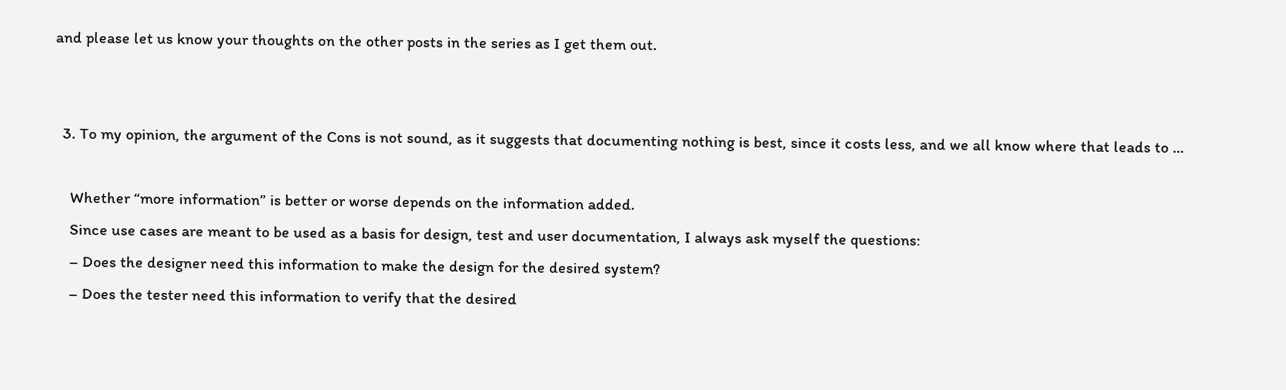and please let us know your thoughts on the other posts in the series as I get them out.


  3. To my opinion, the argument of the Cons is not sound, as it suggests that documenting nothing is best, since it costs less, and we all know where that leads to …

    Whether “more information” is better or worse depends on the information added.
    Since use cases are meant to be used as a basis for design, test and user documentation, I always ask myself the questions:
    – Does the designer need this information to make the design for the desired system?
    – Does the tester need this information to verify that the desired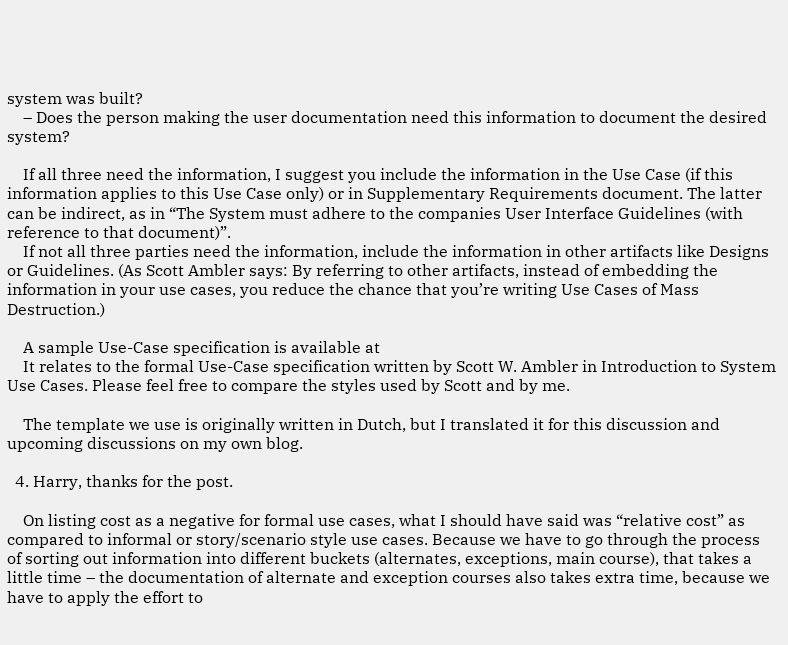system was built?
    – Does the person making the user documentation need this information to document the desired system?

    If all three need the information, I suggest you include the information in the Use Case (if this information applies to this Use Case only) or in Supplementary Requirements document. The latter can be indirect, as in “The System must adhere to the companies User Interface Guidelines (with reference to that document)”.
    If not all three parties need the information, include the information in other artifacts like Designs or Guidelines. (As Scott Ambler says: By referring to other artifacts, instead of embedding the information in your use cases, you reduce the chance that you’re writing Use Cases of Mass Destruction.)

    A sample Use-Case specification is available at
    It relates to the formal Use-Case specification written by Scott W. Ambler in Introduction to System Use Cases. Please feel free to compare the styles used by Scott and by me.

    The template we use is originally written in Dutch, but I translated it for this discussion and upcoming discussions on my own blog.

  4. Harry, thanks for the post.

    On listing cost as a negative for formal use cases, what I should have said was “relative cost” as compared to informal or story/scenario style use cases. Because we have to go through the process of sorting out information into different buckets (alternates, exceptions, main course), that takes a little time – the documentation of alternate and exception courses also takes extra time, because we have to apply the effort to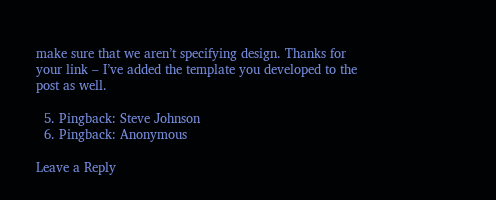make sure that we aren’t specifying design. Thanks for your link – I’ve added the template you developed to the post as well.

  5. Pingback: Steve Johnson
  6. Pingback: Anonymous

Leave a Reply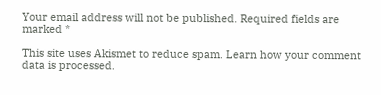Your email address will not be published. Required fields are marked *

This site uses Akismet to reduce spam. Learn how your comment data is processed.